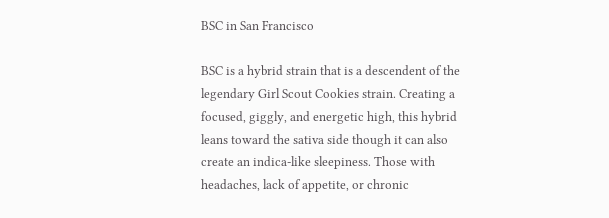BSC in San Francisco

BSC is a hybrid strain that is a descendent of the legendary Girl Scout Cookies strain. Creating a focused, giggly, and energetic high, this hybrid leans toward the sativa side though it can also create an indica-like sleepiness. Those with headaches, lack of appetite, or chronic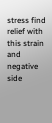stress find relief with this strain and negative side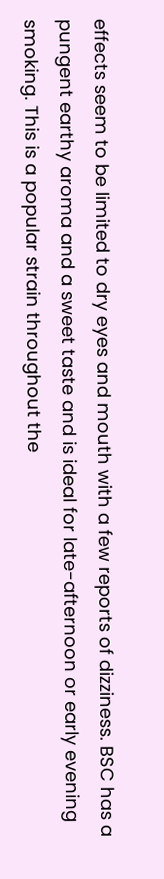effects seem to be limited to dry eyes and mouth with a few reports of dizziness. BSC has a pungent earthy aroma and a sweet taste and is ideal for late-afternoon or early evening smoking. This is a popular strain throughout the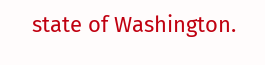state of Washington.